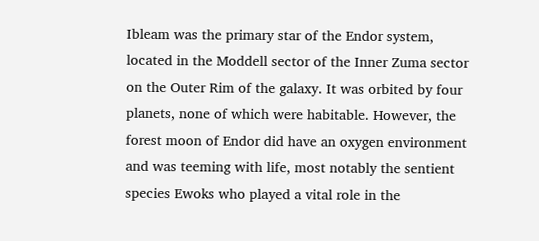Ibleam was the primary star of the Endor system, located in the Moddell sector of the Inner Zuma sector on the Outer Rim of the galaxy. It was orbited by four planets, none of which were habitable. However, the forest moon of Endor did have an oxygen environment and was teeming with life, most notably the sentient species Ewoks who played a vital role in the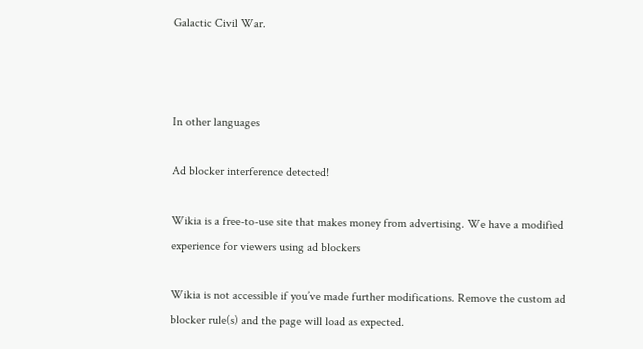Galactic Civil War.



In other languages

Ad blocker interference detected!

Wikia is a free-to-use site that makes money from advertising. We have a modified experience for viewers using ad blockers

Wikia is not accessible if you’ve made further modifications. Remove the custom ad blocker rule(s) and the page will load as expected.